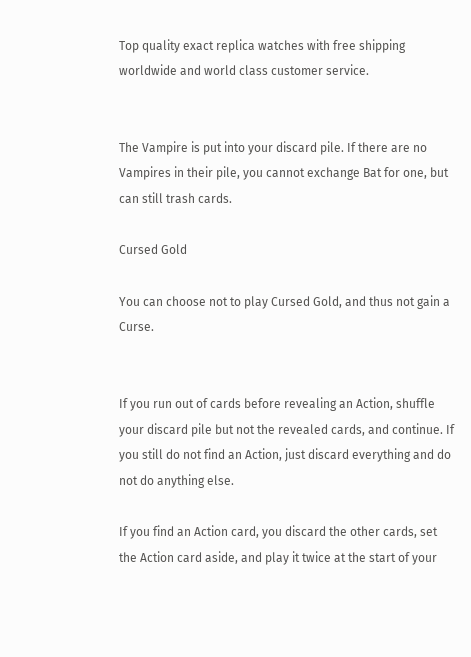Top quality exact replica watches with free shipping worldwide and world class customer service.


The Vampire is put into your discard pile. If there are no Vampires in their pile, you cannot exchange Bat for one, but can still trash cards.

Cursed Gold

You can choose not to play Cursed Gold, and thus not gain a Curse.


If you run out of cards before revealing an Action, shuffle your discard pile but not the revealed cards, and continue. If you still do not find an Action, just discard everything and do not do anything else.

If you find an Action card, you discard the other cards, set the Action card aside, and play it twice at the start of your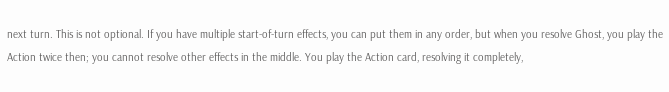next turn. This is not optional. If you have multiple start-of-turn effects, you can put them in any order, but when you resolve Ghost, you play the Action twice then; you cannot resolve other effects in the middle. You play the Action card, resolving it completely,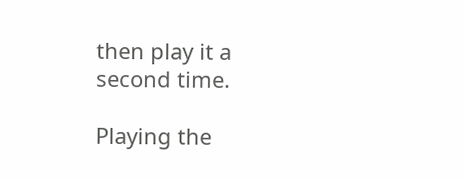then play it a second time.

Playing the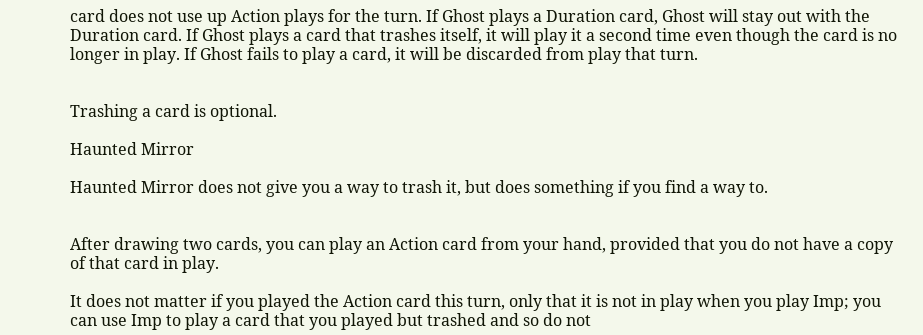card does not use up Action plays for the turn. If Ghost plays a Duration card, Ghost will stay out with the Duration card. If Ghost plays a card that trashes itself, it will play it a second time even though the card is no longer in play. If Ghost fails to play a card, it will be discarded from play that turn.


Trashing a card is optional.

Haunted Mirror

Haunted Mirror does not give you a way to trash it, but does something if you find a way to.


After drawing two cards, you can play an Action card from your hand, provided that you do not have a copy of that card in play.

It does not matter if you played the Action card this turn, only that it is not in play when you play Imp; you can use Imp to play a card that you played but trashed and so do not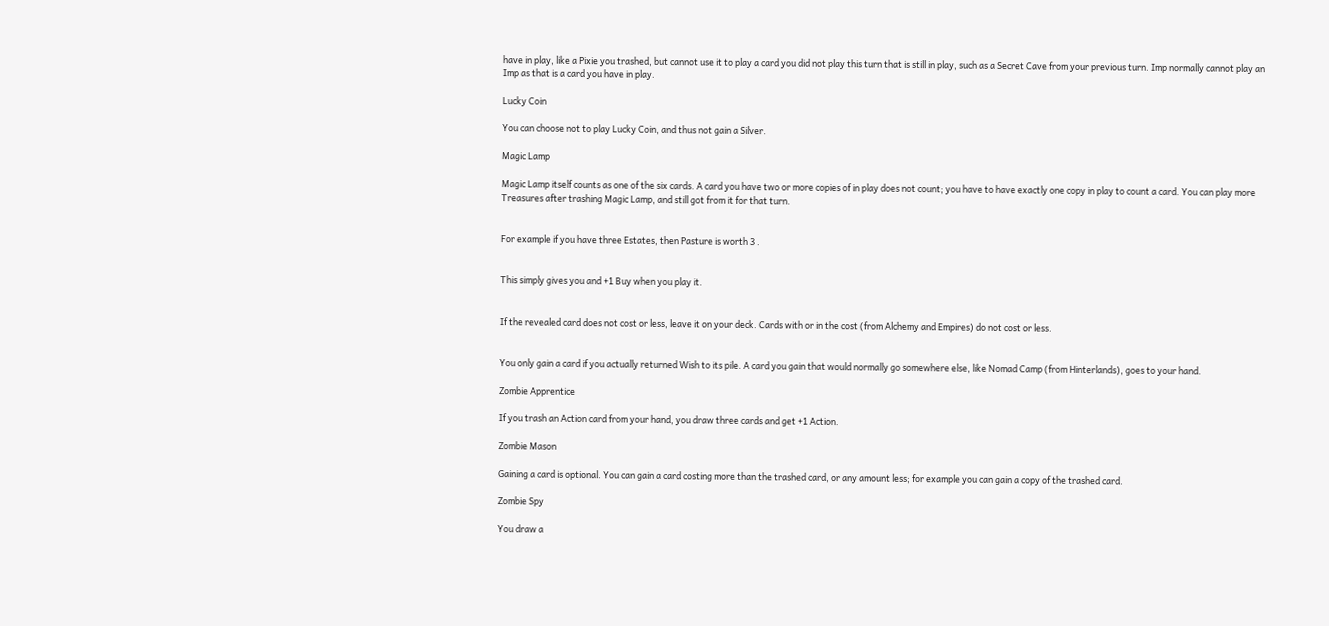have in play, like a Pixie you trashed, but cannot use it to play a card you did not play this turn that is still in play, such as a Secret Cave from your previous turn. Imp normally cannot play an Imp as that is a card you have in play.

Lucky Coin

You can choose not to play Lucky Coin, and thus not gain a Silver.

Magic Lamp

Magic Lamp itself counts as one of the six cards. A card you have two or more copies of in play does not count; you have to have exactly one copy in play to count a card. You can play more Treasures after trashing Magic Lamp, and still got from it for that turn.


For example if you have three Estates, then Pasture is worth 3 .


This simply gives you and +1 Buy when you play it.


If the revealed card does not cost or less, leave it on your deck. Cards with or in the cost (from Alchemy and Empires) do not cost or less.


You only gain a card if you actually returned Wish to its pile. A card you gain that would normally go somewhere else, like Nomad Camp (from Hinterlands), goes to your hand.

Zombie Apprentice

If you trash an Action card from your hand, you draw three cards and get +1 Action.

Zombie Mason

Gaining a card is optional. You can gain a card costing more than the trashed card, or any amount less; for example you can gain a copy of the trashed card.

Zombie Spy

You draw a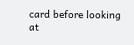card before looking at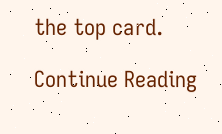the top card.

Continue Reading